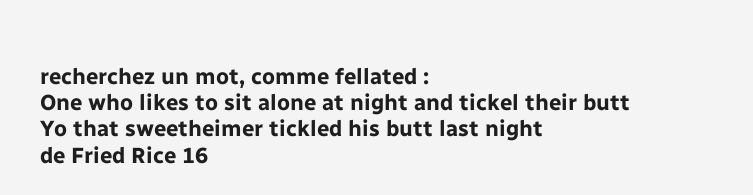recherchez un mot, comme fellated :
One who likes to sit alone at night and tickel their butt
Yo that sweetheimer tickled his butt last night
de Fried Rice 16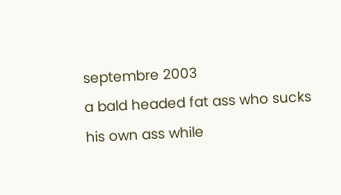septembre 2003
a bald headed fat ass who sucks his own ass while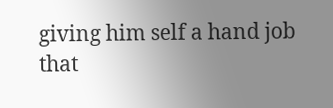giving him self a hand job
that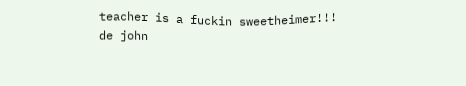teacher is a fuckin sweetheimer!!!
de john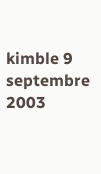kimble 9 septembre 2003